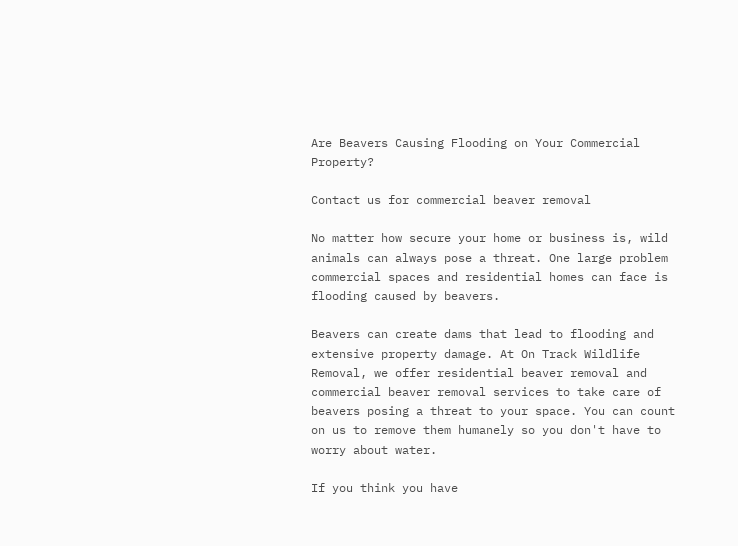Are Beavers Causing Flooding on Your Commercial Property?

Contact us for commercial beaver removal

No matter how secure your home or business is, wild animals can always pose a threat. One large problem commercial spaces and residential homes can face is flooding caused by beavers.

Beavers can create dams that lead to flooding and extensive property damage. At On Track Wildlife Removal, we offer residential beaver removal and commercial beaver removal services to take care of beavers posing a threat to your space. You can count on us to remove them humanely so you don't have to worry about water.

If you think you have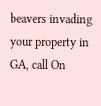beavers invading your property in GA, call On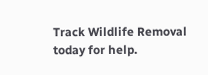Track Wildlife Removal today for help.